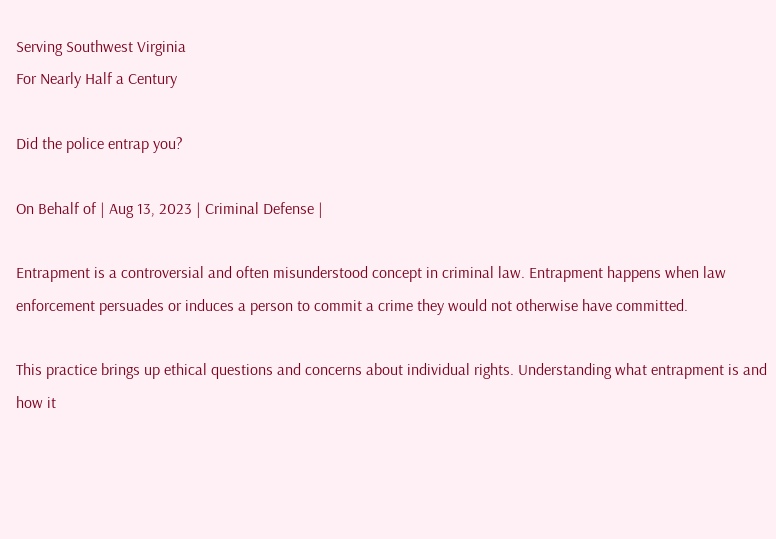Serving Southwest Virginia
For Nearly Half a Century

Did the police entrap you?

On Behalf of | Aug 13, 2023 | Criminal Defense |

Entrapment is a controversial and often misunderstood concept in criminal law. Entrapment happens when law enforcement persuades or induces a person to commit a crime they would not otherwise have committed.

This practice brings up ethical questions and concerns about individual rights. Understanding what entrapment is and how it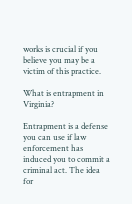works is crucial if you believe you may be a victim of this practice.

What is entrapment in Virginia?

Entrapment is a defense you can use if law enforcement has induced you to commit a criminal act. The idea for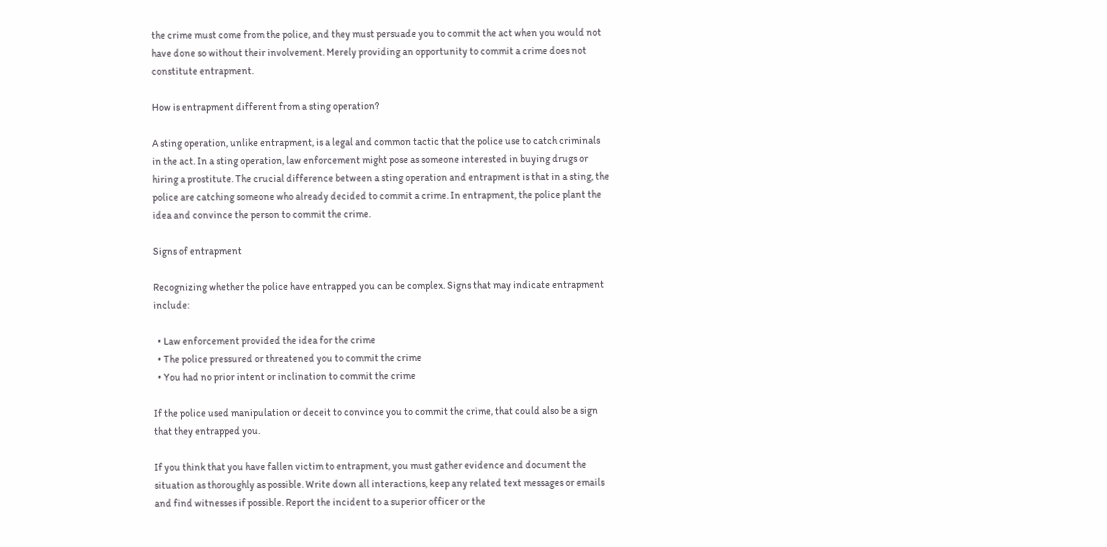the crime must come from the police, and they must persuade you to commit the act when you would not have done so without their involvement. Merely providing an opportunity to commit a crime does not constitute entrapment.

How is entrapment different from a sting operation?

A sting operation, unlike entrapment, is a legal and common tactic that the police use to catch criminals in the act. In a sting operation, law enforcement might pose as someone interested in buying drugs or hiring a prostitute. The crucial difference between a sting operation and entrapment is that in a sting, the police are catching someone who already decided to commit a crime. In entrapment, the police plant the idea and convince the person to commit the crime.

Signs of entrapment

Recognizing whether the police have entrapped you can be complex. Signs that may indicate entrapment include:

  • Law enforcement provided the idea for the crime
  • The police pressured or threatened you to commit the crime
  • You had no prior intent or inclination to commit the crime

If the police used manipulation or deceit to convince you to commit the crime, that could also be a sign that they entrapped you.

If you think that you have fallen victim to entrapment, you must gather evidence and document the situation as thoroughly as possible. Write down all interactions, keep any related text messages or emails and find witnesses if possible. Report the incident to a superior officer or the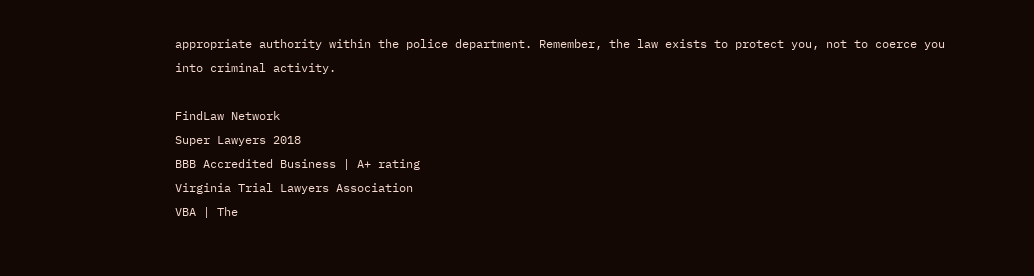appropriate authority within the police department. Remember, the law exists to protect you, not to coerce you into criminal activity.

FindLaw Network
Super Lawyers 2018
BBB Accredited Business | A+ rating
Virginia Trial Lawyers Association
VBA | The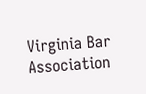Virginia Bar Association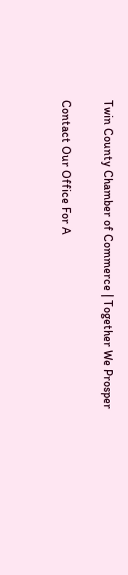Twin County Chamber of Commerce | Together We Prosper

Contact Our Office For A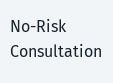No-Risk Consultation